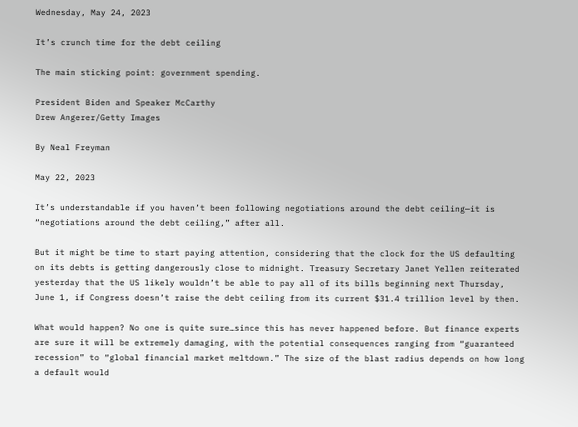Wednesday, May 24, 2023

It’s crunch time for the debt ceiling

The main sticking point: government spending.

President Biden and Speaker McCarthy
Drew Angerer/Getty Images

By Neal Freyman

May 22, 2023

It’s understandable if you haven’t been following negotiations around the debt ceiling—it is “negotiations around the debt ceiling,” after all.

But it might be time to start paying attention, considering that the clock for the US defaulting on its debts is getting dangerously close to midnight. Treasury Secretary Janet Yellen reiterated yesterday that the US likely wouldn’t be able to pay all of its bills beginning next Thursday, June 1, if Congress doesn’t raise the debt ceiling from its current $31.4 trillion level by then.

What would happen? No one is quite sure…since this has never happened before. But finance experts are sure it will be extremely damaging, with the potential consequences ranging from “guaranteed recession” to “global financial market meltdown.” The size of the blast radius depends on how long a default would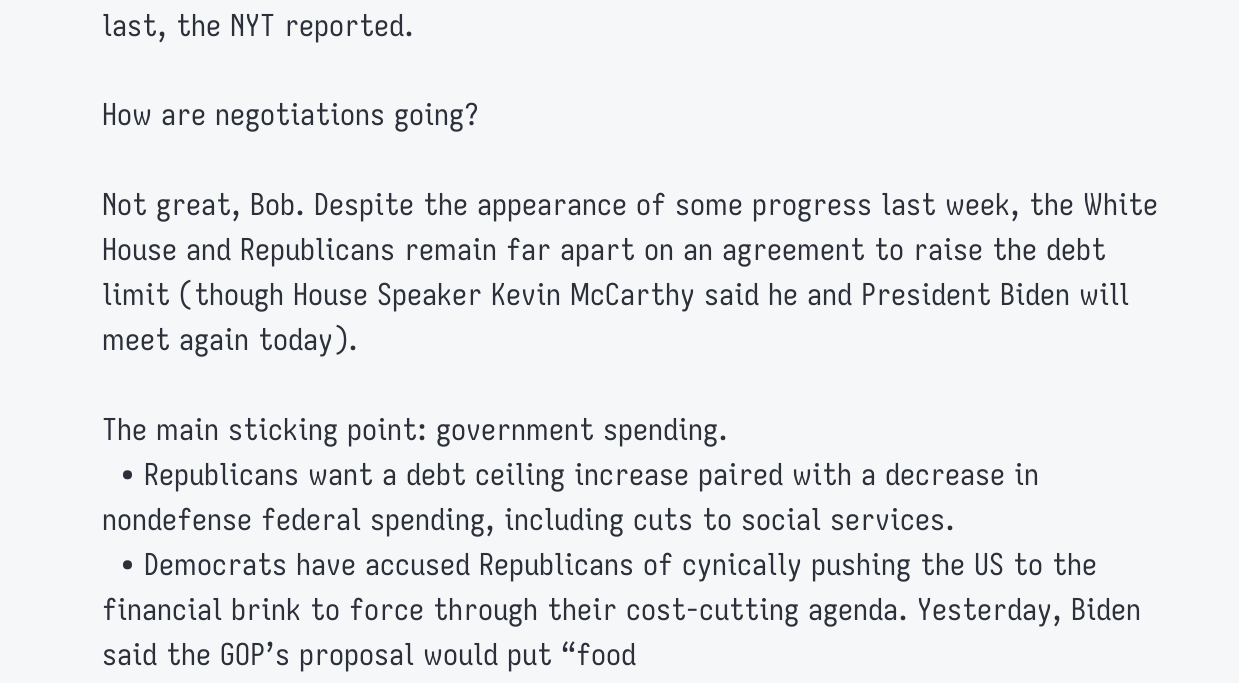last, the NYT reported.

How are negotiations going?

Not great, Bob. Despite the appearance of some progress last week, the White House and Republicans remain far apart on an agreement to raise the debt limit (though House Speaker Kevin McCarthy said he and President Biden will meet again today).

The main sticking point: government spending.
  • Republicans want a debt ceiling increase paired with a decrease in nondefense federal spending, including cuts to social services.
  • Democrats have accused Republicans of cynically pushing the US to the financial brink to force through their cost-cutting agenda. Yesterday, Biden said the GOP’s proposal would put “food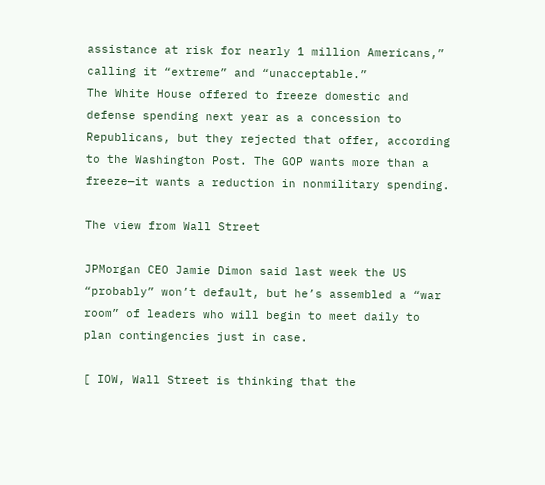assistance at risk for nearly 1 million Americans,” calling it “extreme” and “unacceptable.”
The White House offered to freeze domestic and defense spending next year as a concession to Republicans, but they rejected that offer, according to the Washington Post. The GOP wants more than a freeze—it wants a reduction in nonmilitary spending.

The view from Wall Street

JPMorgan CEO Jamie Dimon said last week the US “probably” won’t default, but he’s assembled a “war room” of leaders who will begin to meet daily to plan contingencies just in case.

[ IOW, Wall Street is thinking that the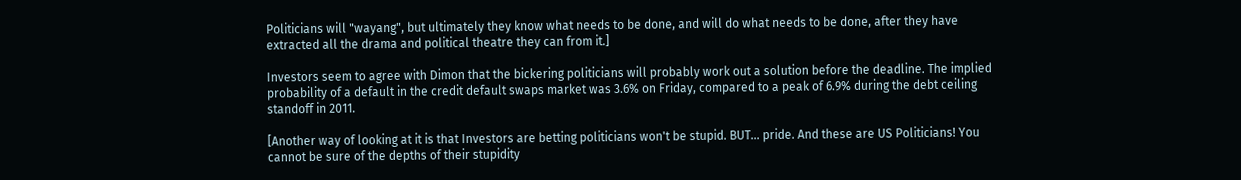Politicians will "wayang", but ultimately they know what needs to be done, and will do what needs to be done, after they have extracted all the drama and political theatre they can from it.]

Investors seem to agree with Dimon that the bickering politicians will probably work out a solution before the deadline. The implied probability of a default in the credit default swaps market was 3.6% on Friday, compared to a peak of 6.9% during the debt ceiling standoff in 2011.

[Another way of looking at it is that Investors are betting politicians won't be stupid. BUT... pride. And these are US Politicians! You cannot be sure of the depths of their stupidity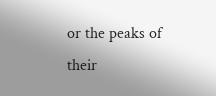or the peaks of their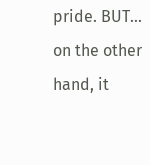pride. BUT... on the other hand, it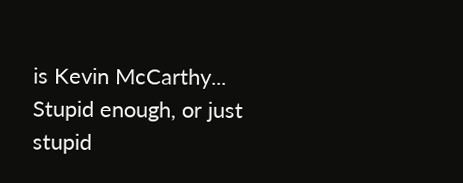is Kevin McCarthy... Stupid enough, or just stupid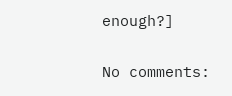enough?]

No comments: